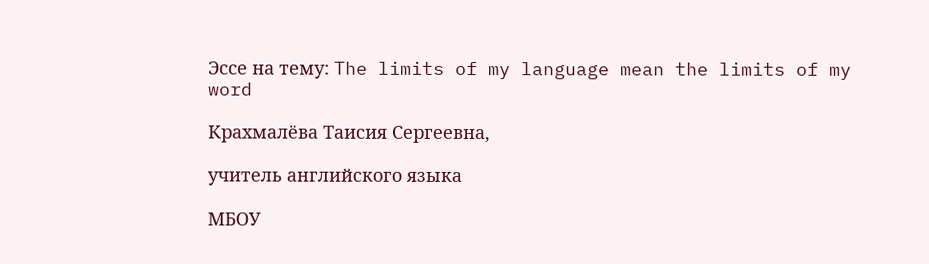Эссе на тему: The limits of my language mean the limits of my word

Крахмалёва Таисия Сергеевна,

учитель английского языка

МБОУ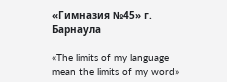«Гимназия №45» г. Барнаула

«The limits of my language mean the limits of my word»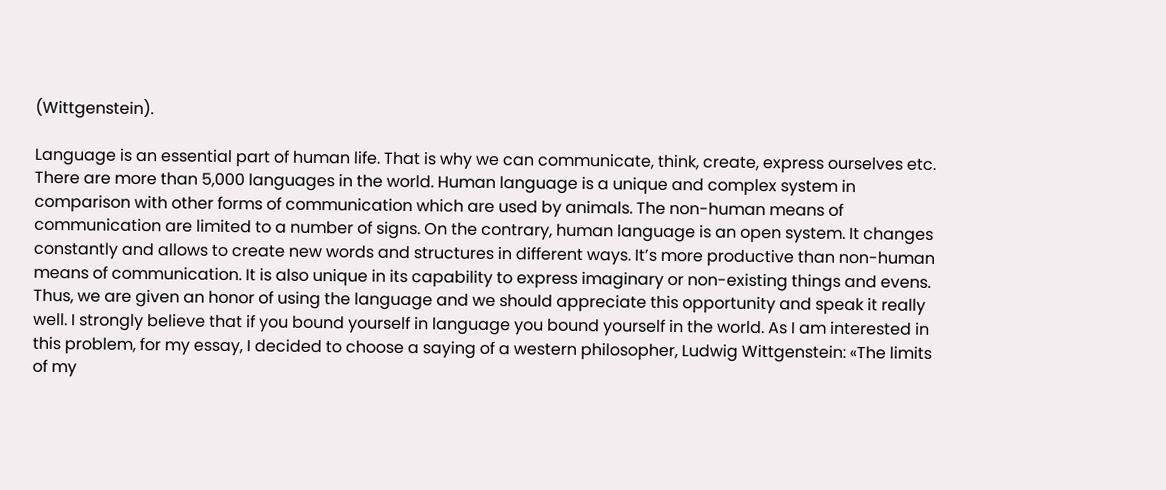(Wittgenstein).

Language is an essential part of human life. That is why we can communicate, think, create, express ourselves etc. There are more than 5,000 languages in the world. Human language is a unique and complex system in comparison with other forms of communication which are used by animals. The non-human means of communication are limited to a number of signs. On the contrary, human language is an open system. It changes constantly and allows to create new words and structures in different ways. It’s more productive than non-human means of communication. It is also unique in its capability to express imaginary or non-existing things and evens. Thus, we are given an honor of using the language and we should appreciate this opportunity and speak it really well. I strongly believe that if you bound yourself in language you bound yourself in the world. As I am interested in this problem, for my essay, I decided to choose a saying of a western philosopher, Ludwig Wittgenstein: «The limits of my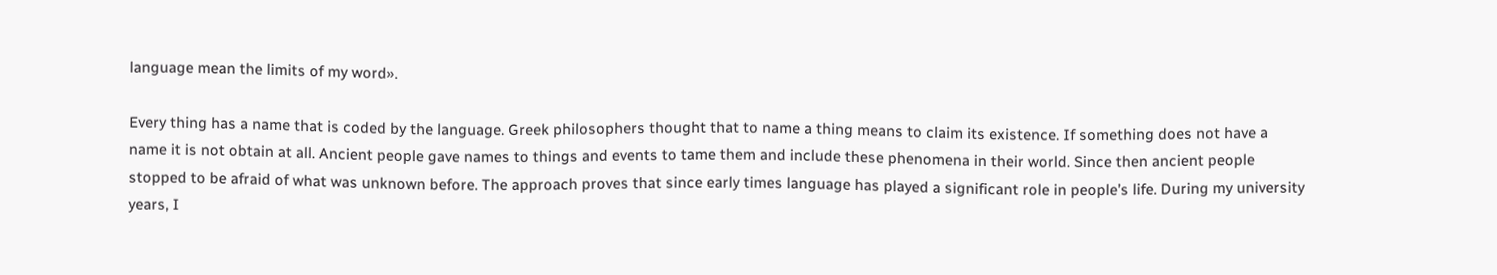language mean the limits of my word».

Every thing has a name that is coded by the language. Greek philosophers thought that to name a thing means to claim its existence. If something does not have a name it is not obtain at all. Ancient people gave names to things and events to tame them and include these phenomena in their world. Since then ancient people stopped to be afraid of what was unknown before. The approach proves that since early times language has played a significant role in people’s life. During my university years, I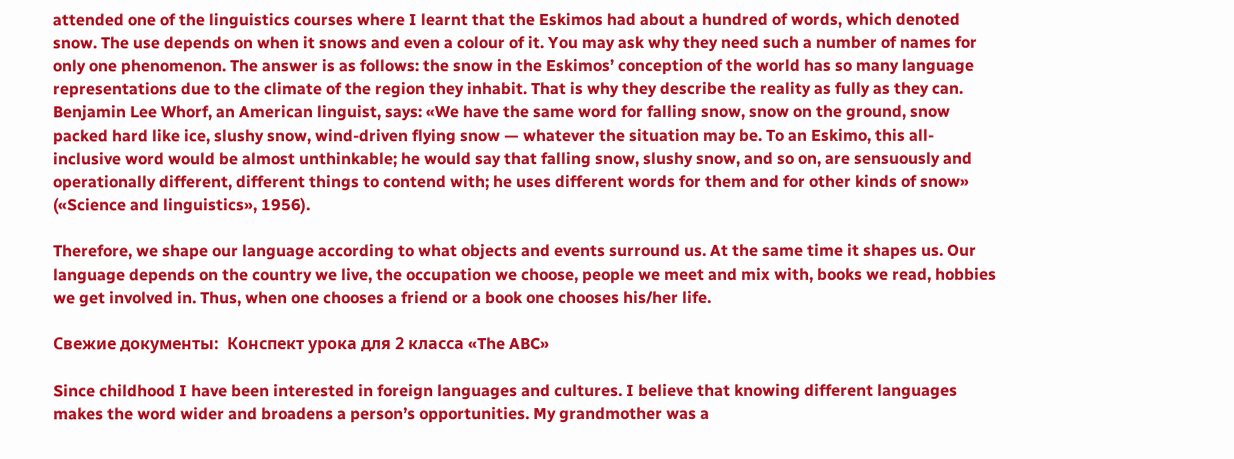attended one of the linguistics courses where I learnt that the Eskimos had about a hundred of words, which denoted snow. The use depends on when it snows and even a colour of it. You may ask why they need such a number of names for only one phenomenon. The answer is as follows: the snow in the Eskimos’ conception of the world has so many language representations due to the climate of the region they inhabit. That is why they describe the reality as fully as they can. Benjamin Lee Whorf, an American linguist, says: «We have the same word for falling snow, snow on the ground, snow packed hard like ice, slushy snow, wind-driven flying snow — whatever the situation may be. To an Eskimo, this all-inclusive word would be almost unthinkable; he would say that falling snow, slushy snow, and so on, are sensuously and operationally different, different things to contend with; he uses different words for them and for other kinds of snow» («Science and linguistics», 1956).

Therefore, we shape our language according to what objects and events surround us. At the same time it shapes us. Our language depends on the country we live, the occupation we choose, people we meet and mix with, books we read, hobbies we get involved in. Thus, when one chooses a friend or a book one chooses his/her life.

Свежие документы:  Конспект урока для 2 класса «The ABC»

Since childhood I have been interested in foreign languages and cultures. I believe that knowing different languages makes the word wider and broadens a person’s opportunities. My grandmother was a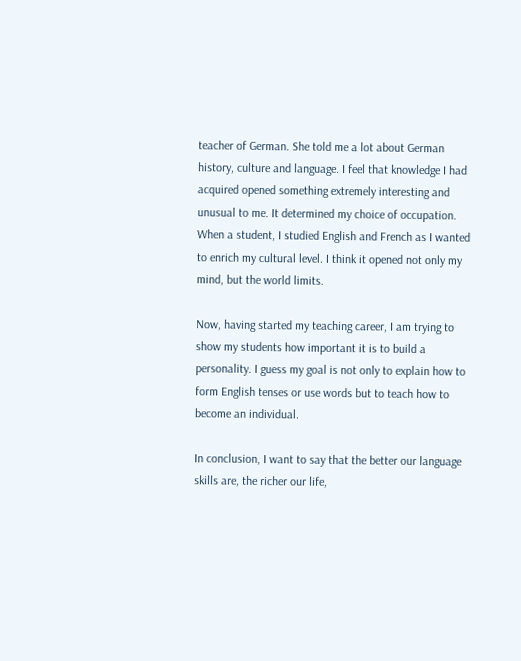teacher of German. She told me a lot about German history, culture and language. I feel that knowledge I had acquired opened something extremely interesting and unusual to me. It determined my choice of occupation. When a student, I studied English and French as I wanted to enrich my cultural level. I think it opened not only my mind, but the world limits.

Now, having started my teaching career, I am trying to show my students how important it is to build a personality. I guess my goal is not only to explain how to form English tenses or use words but to teach how to become an individual.

In conclusion, I want to say that the better our language skills are, the richer our life,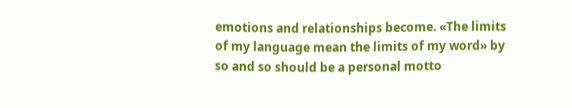emotions and relationships become. «The limits of my language mean the limits of my word» by so and so should be a personal motto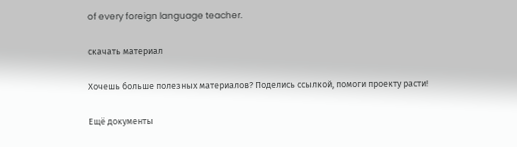of every foreign language teacher.

скачать материал

Хочешь больше полезных материалов? Поделись ссылкой, помоги проекту расти!

Ещё документы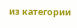из категории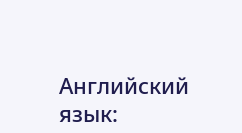Английский язык: